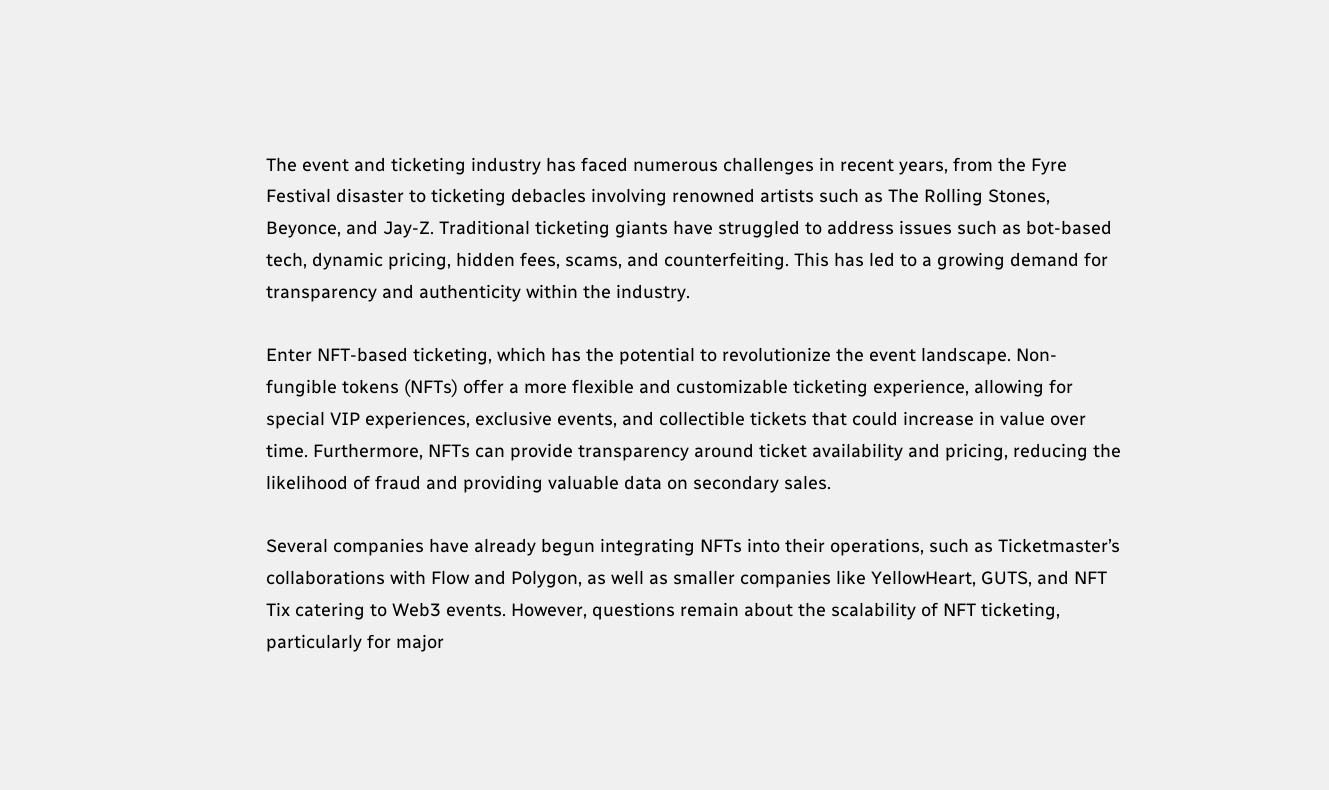The event and ticketing industry has faced numerous challenges in recent years, from the Fyre Festival disaster to ticketing debacles involving renowned artists such as The Rolling Stones, Beyonce, and Jay-Z. Traditional ticketing giants have struggled to address issues such as bot-based tech, dynamic pricing, hidden fees, scams, and counterfeiting. This has led to a growing demand for transparency and authenticity within the industry.

Enter NFT-based ticketing, which has the potential to revolutionize the event landscape. Non-fungible tokens (NFTs) offer a more flexible and customizable ticketing experience, allowing for special VIP experiences, exclusive events, and collectible tickets that could increase in value over time. Furthermore, NFTs can provide transparency around ticket availability and pricing, reducing the likelihood of fraud and providing valuable data on secondary sales.

Several companies have already begun integrating NFTs into their operations, such as Ticketmaster’s collaborations with Flow and Polygon, as well as smaller companies like YellowHeart, GUTS, and NFT Tix catering to Web3 events. However, questions remain about the scalability of NFT ticketing, particularly for major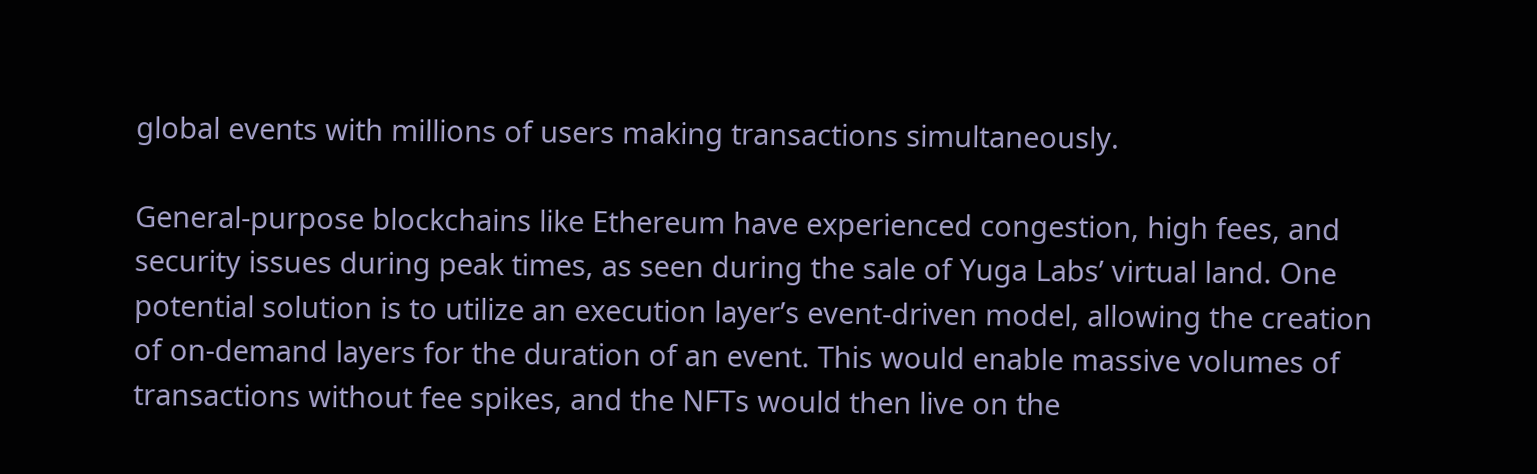global events with millions of users making transactions simultaneously.

General-purpose blockchains like Ethereum have experienced congestion, high fees, and security issues during peak times, as seen during the sale of Yuga Labs’ virtual land. One potential solution is to utilize an execution layer’s event-driven model, allowing the creation of on-demand layers for the duration of an event. This would enable massive volumes of transactions without fee spikes, and the NFTs would then live on the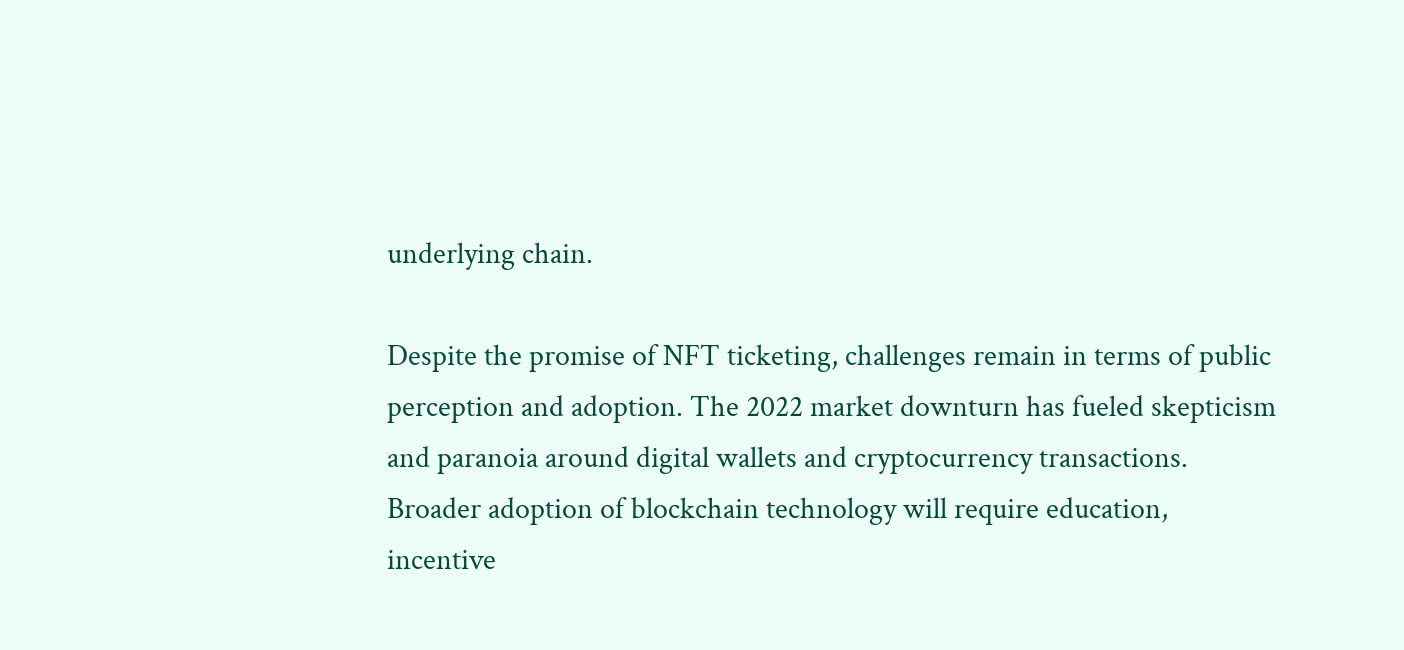underlying chain.

Despite the promise of NFT ticketing, challenges remain in terms of public perception and adoption. The 2022 market downturn has fueled skepticism and paranoia around digital wallets and cryptocurrency transactions. Broader adoption of blockchain technology will require education, incentive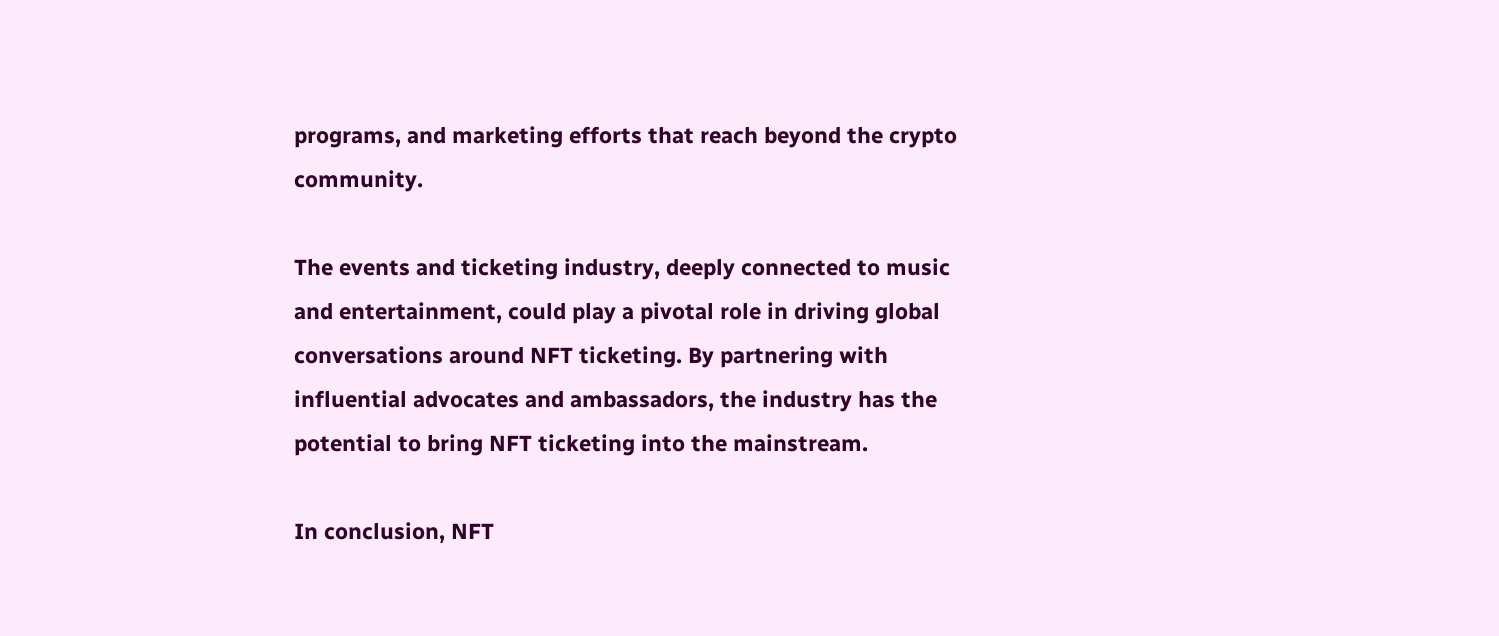programs, and marketing efforts that reach beyond the crypto community.

The events and ticketing industry, deeply connected to music and entertainment, could play a pivotal role in driving global conversations around NFT ticketing. By partnering with influential advocates and ambassadors, the industry has the potential to bring NFT ticketing into the mainstream.

In conclusion, NFT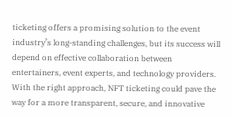ticketing offers a promising solution to the event industry’s long-standing challenges, but its success will depend on effective collaboration between entertainers, event experts, and technology providers. With the right approach, NFT ticketing could pave the way for a more transparent, secure, and innovative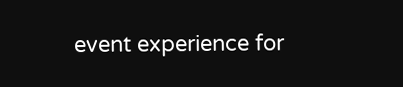event experience for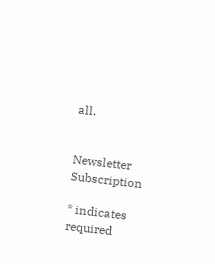all.


Newsletter Subscription

* indicates required